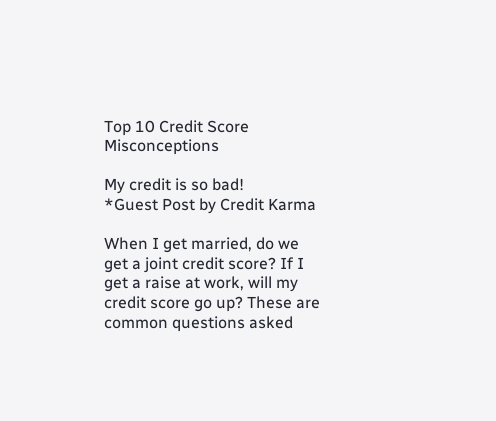Top 10 Credit Score Misconceptions

My credit is so bad!
*Guest Post by Credit Karma

When I get married, do we get a joint credit score? If I get a raise at work, will my credit score go up? These are common questions asked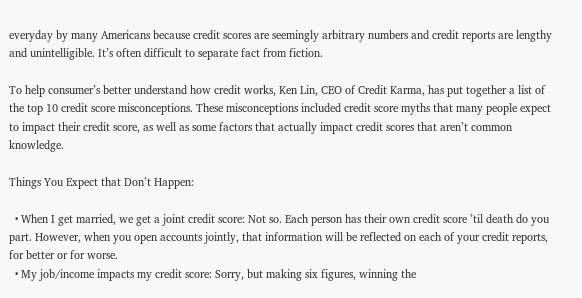everyday by many Americans because credit scores are seemingly arbitrary numbers and credit reports are lengthy and unintelligible. It’s often difficult to separate fact from fiction.

To help consumer’s better understand how credit works, Ken Lin, CEO of Credit Karma, has put together a list of the top 10 credit score misconceptions. These misconceptions included credit score myths that many people expect to impact their credit score, as well as some factors that actually impact credit scores that aren’t common knowledge.

Things You Expect that Don’t Happen:

  • When I get married, we get a joint credit score: Not so. Each person has their own credit score ’til death do you part. However, when you open accounts jointly, that information will be reflected on each of your credit reports, for better or for worse.
  • My job/income impacts my credit score: Sorry, but making six figures, winning the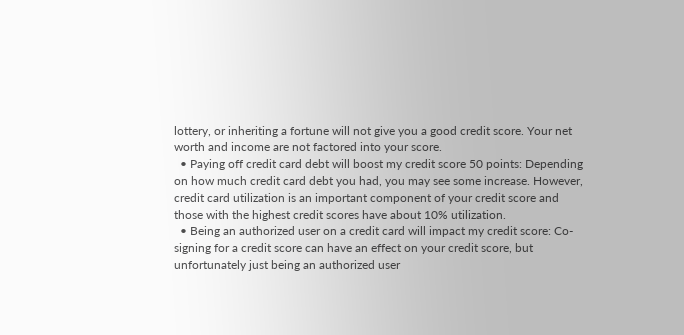lottery, or inheriting a fortune will not give you a good credit score. Your net worth and income are not factored into your score.
  • Paying off credit card debt will boost my credit score 50 points: Depending on how much credit card debt you had, you may see some increase. However, credit card utilization is an important component of your credit score and those with the highest credit scores have about 10% utilization.
  • Being an authorized user on a credit card will impact my credit score: Co-signing for a credit score can have an effect on your credit score, but unfortunately just being an authorized user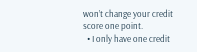won’t change your credit score one point.
  • I only have one credit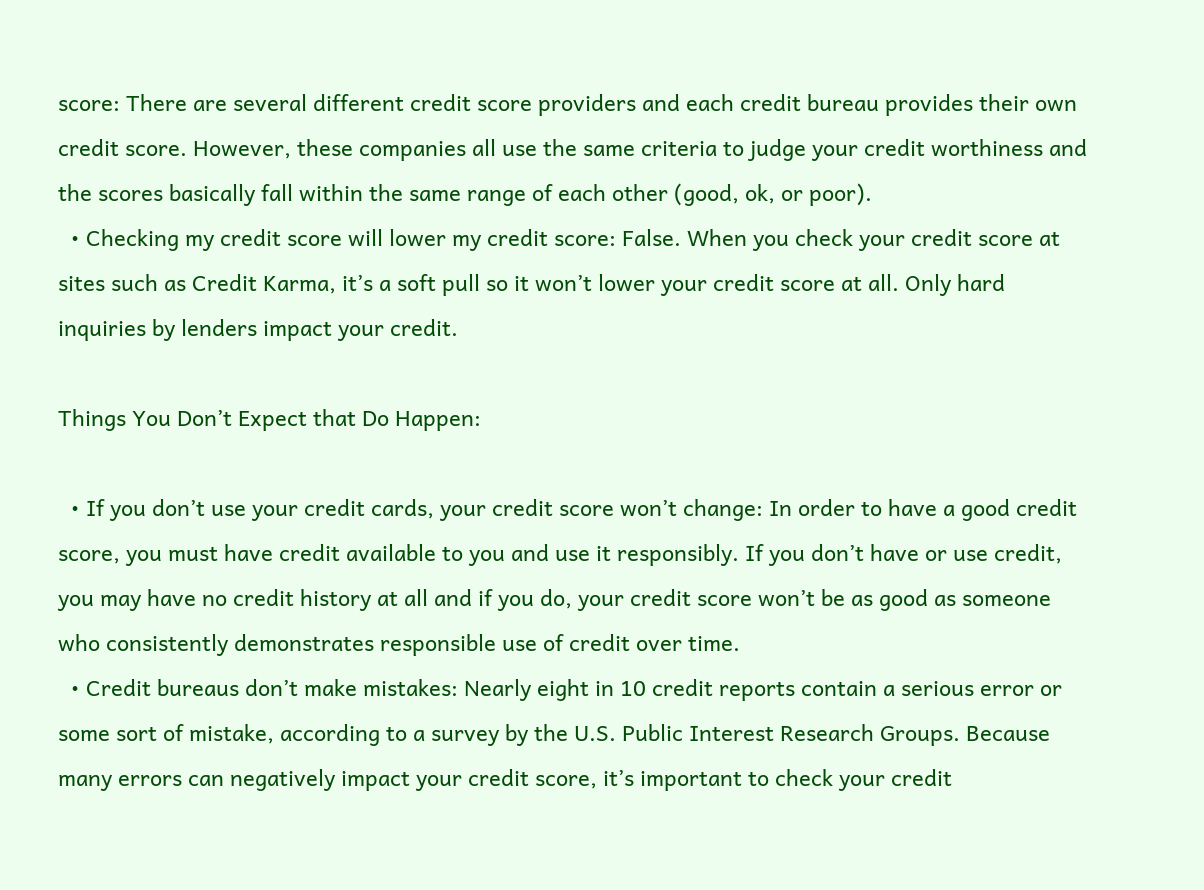score: There are several different credit score providers and each credit bureau provides their own credit score. However, these companies all use the same criteria to judge your credit worthiness and the scores basically fall within the same range of each other (good, ok, or poor).
  • Checking my credit score will lower my credit score: False. When you check your credit score at sites such as Credit Karma, it’s a soft pull so it won’t lower your credit score at all. Only hard inquiries by lenders impact your credit.

Things You Don’t Expect that Do Happen:

  • If you don’t use your credit cards, your credit score won’t change: In order to have a good credit score, you must have credit available to you and use it responsibly. If you don’t have or use credit, you may have no credit history at all and if you do, your credit score won’t be as good as someone who consistently demonstrates responsible use of credit over time.
  • Credit bureaus don’t make mistakes: Nearly eight in 10 credit reports contain a serious error or some sort of mistake, according to a survey by the U.S. Public Interest Research Groups. Because many errors can negatively impact your credit score, it’s important to check your credit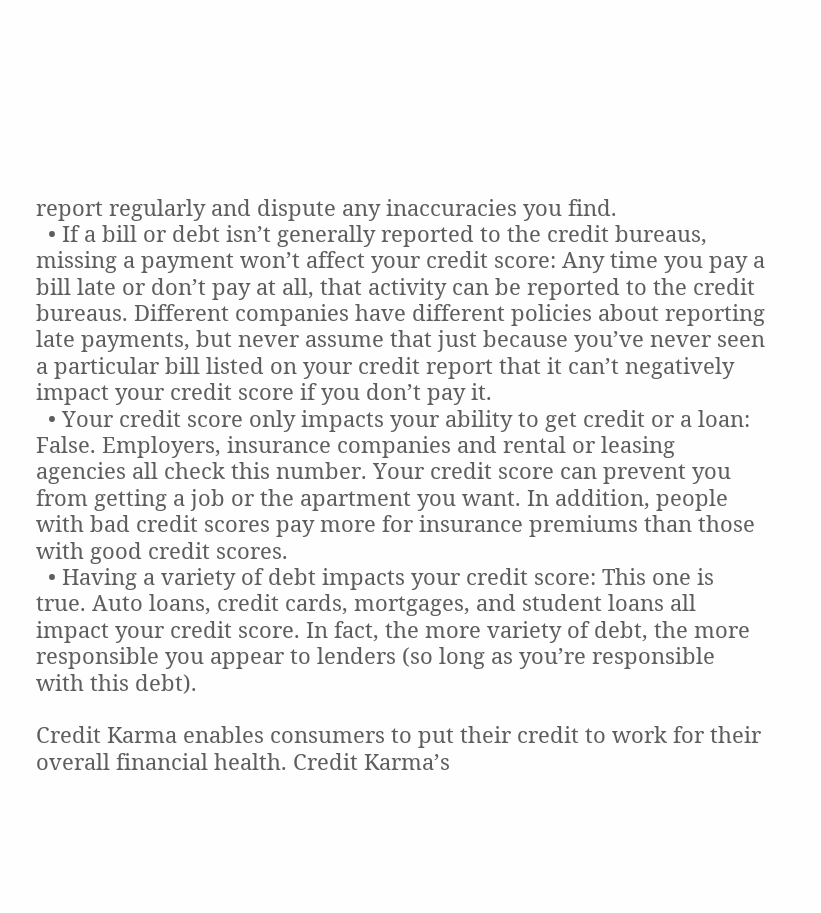report regularly and dispute any inaccuracies you find.
  • If a bill or debt isn’t generally reported to the credit bureaus, missing a payment won’t affect your credit score: Any time you pay a bill late or don’t pay at all, that activity can be reported to the credit bureaus. Different companies have different policies about reporting late payments, but never assume that just because you’ve never seen a particular bill listed on your credit report that it can’t negatively impact your credit score if you don’t pay it.
  • Your credit score only impacts your ability to get credit or a loan: False. Employers, insurance companies and rental or leasing agencies all check this number. Your credit score can prevent you from getting a job or the apartment you want. In addition, people with bad credit scores pay more for insurance premiums than those with good credit scores.
  • Having a variety of debt impacts your credit score: This one is true. Auto loans, credit cards, mortgages, and student loans all impact your credit score. In fact, the more variety of debt, the more responsible you appear to lenders (so long as you’re responsible with this debt).

Credit Karma enables consumers to put their credit to work for their overall financial health. Credit Karma’s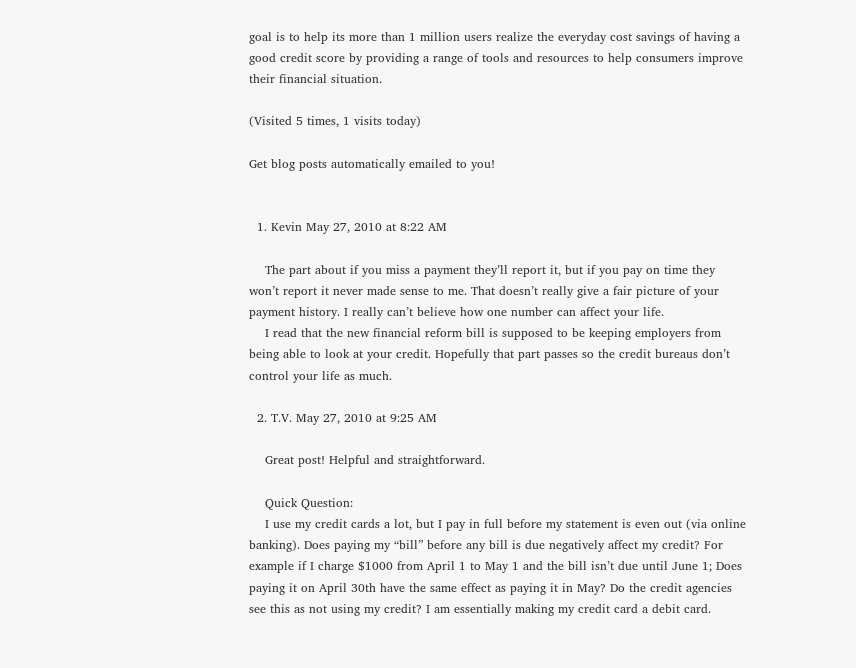goal is to help its more than 1 million users realize the everyday cost savings of having a good credit score by providing a range of tools and resources to help consumers improve their financial situation.

(Visited 5 times, 1 visits today)

Get blog posts automatically emailed to you!


  1. Kevin May 27, 2010 at 8:22 AM

    The part about if you miss a payment they’ll report it, but if you pay on time they won’t report it never made sense to me. That doesn’t really give a fair picture of your payment history. I really can’t believe how one number can affect your life.
    I read that the new financial reform bill is supposed to be keeping employers from being able to look at your credit. Hopefully that part passes so the credit bureaus don’t control your life as much.

  2. T.V. May 27, 2010 at 9:25 AM

    Great post! Helpful and straightforward.

    Quick Question:
    I use my credit cards a lot, but I pay in full before my statement is even out (via online banking). Does paying my “bill” before any bill is due negatively affect my credit? For example if I charge $1000 from April 1 to May 1 and the bill isn’t due until June 1; Does paying it on April 30th have the same effect as paying it in May? Do the credit agencies see this as not using my credit? I am essentially making my credit card a debit card.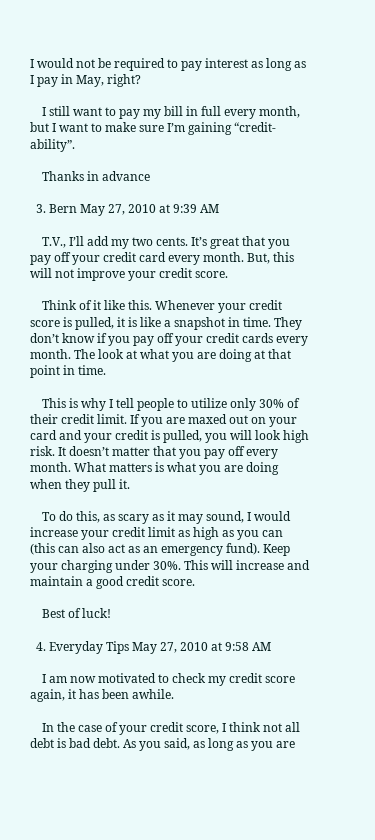I would not be required to pay interest as long as I pay in May, right?

    I still want to pay my bill in full every month, but I want to make sure I’m gaining “credit-ability”.

    Thanks in advance

  3. Bern May 27, 2010 at 9:39 AM

    T.V., I’ll add my two cents. It’s great that you pay off your credit card every month. But, this will not improve your credit score.

    Think of it like this. Whenever your credit score is pulled, it is like a snapshot in time. They don’t know if you pay off your credit cards every month. The look at what you are doing at that point in time.

    This is why I tell people to utilize only 30% of their credit limit. If you are maxed out on your card and your credit is pulled, you will look high risk. It doesn’t matter that you pay off every month. What matters is what you are doing when they pull it.

    To do this, as scary as it may sound, I would increase your credit limit as high as you can (this can also act as an emergency fund). Keep your charging under 30%. This will increase and maintain a good credit score.

    Best of luck!

  4. Everyday Tips May 27, 2010 at 9:58 AM

    I am now motivated to check my credit score again, it has been awhile.

    In the case of your credit score, I think not all debt is bad debt. As you said, as long as you are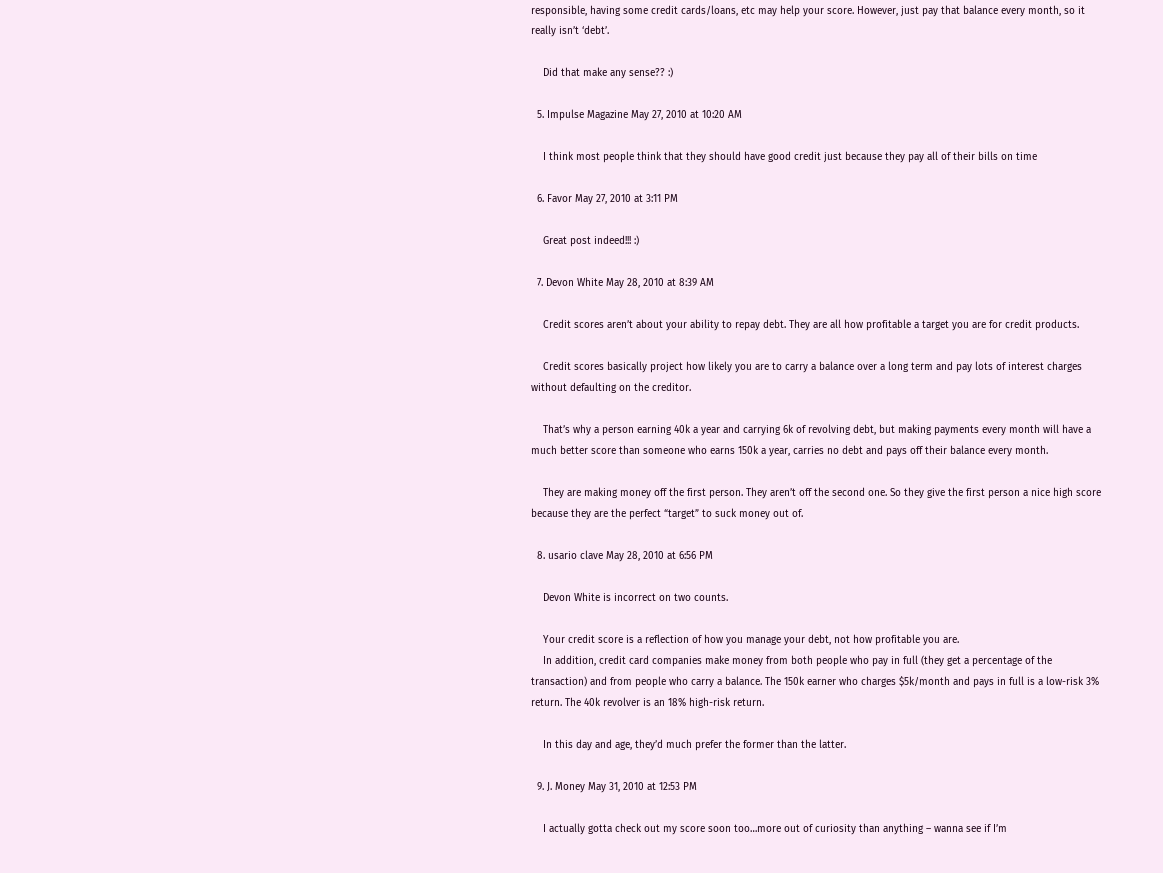responsible, having some credit cards/loans, etc may help your score. However, just pay that balance every month, so it really isn’t ‘debt’.

    Did that make any sense?? :)

  5. Impulse Magazine May 27, 2010 at 10:20 AM

    I think most people think that they should have good credit just because they pay all of their bills on time

  6. Favor May 27, 2010 at 3:11 PM

    Great post indeed!!! :)

  7. Devon White May 28, 2010 at 8:39 AM

    Credit scores aren’t about your ability to repay debt. They are all how profitable a target you are for credit products.

    Credit scores basically project how likely you are to carry a balance over a long term and pay lots of interest charges without defaulting on the creditor.

    That’s why a person earning 40k a year and carrying 6k of revolving debt, but making payments every month will have a much better score than someone who earns 150k a year, carries no debt and pays off their balance every month.

    They are making money off the first person. They aren’t off the second one. So they give the first person a nice high score because they are the perfect “target” to suck money out of.

  8. usario clave May 28, 2010 at 6:56 PM

    Devon White is incorrect on two counts.

    Your credit score is a reflection of how you manage your debt, not how profitable you are.
    In addition, credit card companies make money from both people who pay in full (they get a percentage of the transaction) and from people who carry a balance. The 150k earner who charges $5k/month and pays in full is a low-risk 3% return. The 40k revolver is an 18% high-risk return.

    In this day and age, they’d much prefer the former than the latter.

  9. J. Money May 31, 2010 at 12:53 PM

    I actually gotta check out my score soon too…more out of curiosity than anything – wanna see if I’m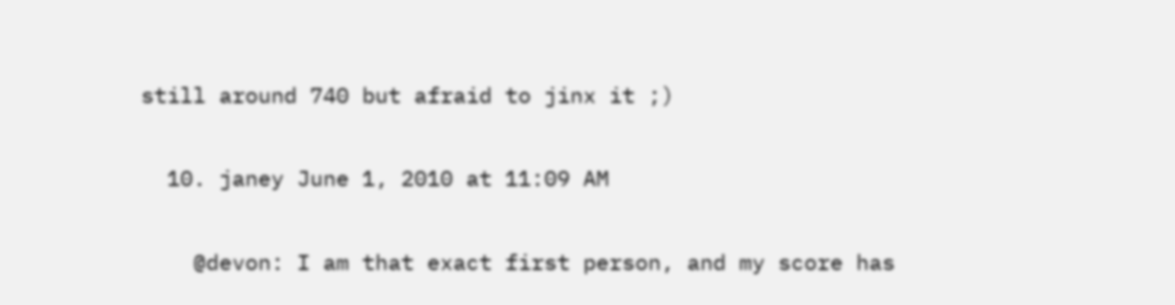still around 740 but afraid to jinx it ;)

  10. janey June 1, 2010 at 11:09 AM

    @devon: I am that exact first person, and my score has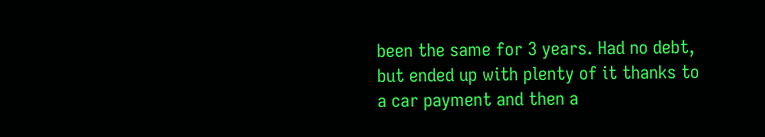been the same for 3 years. Had no debt, but ended up with plenty of it thanks to a car payment and then a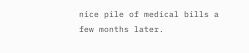nice pile of medical bills a few months later.